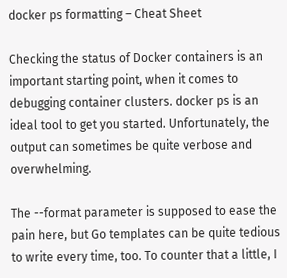docker ps formatting – Cheat Sheet

Checking the status of Docker containers is an important starting point, when it comes to debugging container clusters. docker ps is an ideal tool to get you started. Unfortunately, the output can sometimes be quite verbose and overwhelming.

The --format parameter is supposed to ease the pain here, but Go templates can be quite tedious to write every time, too. To counter that a little, I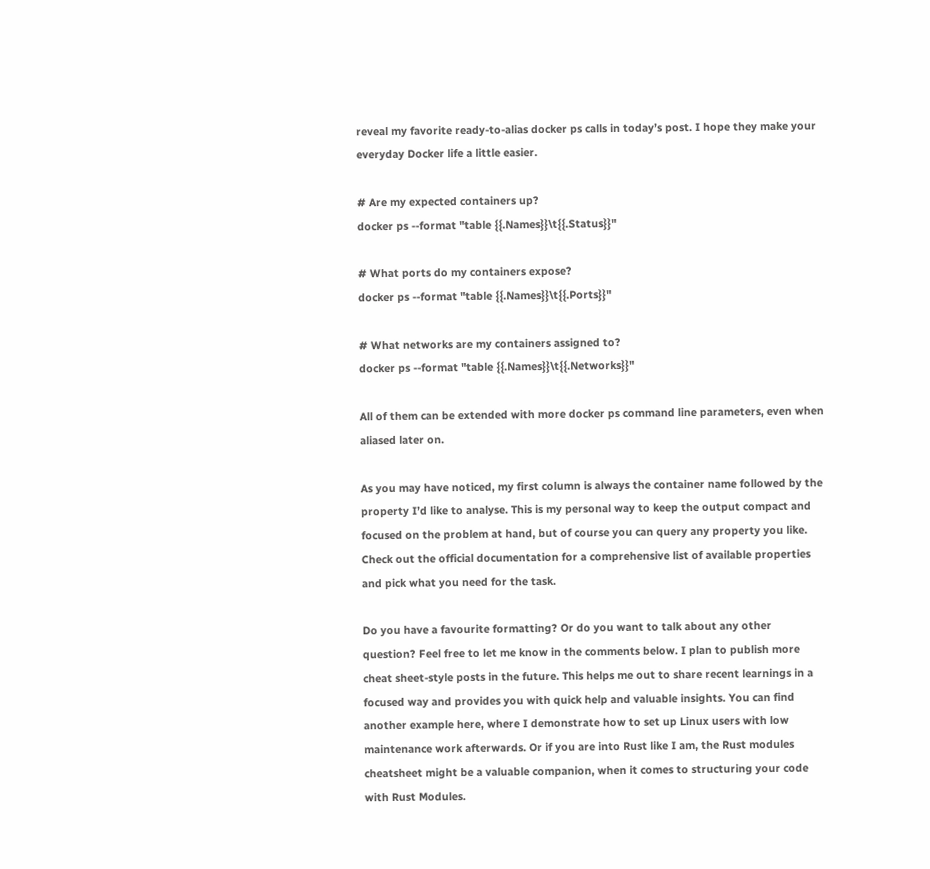reveal my favorite ready-to-alias docker ps calls in today’s post. I hope they make your everyday Docker life a little easier.

# Are my expected containers up?
docker ps --format "table {{.Names}}\t{{.Status}}"

# What ports do my containers expose?
docker ps --format "table {{.Names}}\t{{.Ports}}"

# What networks are my containers assigned to?
docker ps --format "table {{.Names}}\t{{.Networks}}"

All of them can be extended with more docker ps command line parameters, even when aliased later on.

As you may have noticed, my first column is always the container name followed by the property I’d like to analyse. This is my personal way to keep the output compact and focused on the problem at hand, but of course you can query any property you like. Check out the official documentation for a comprehensive list of available properties and pick what you need for the task.

Do you have a favourite formatting? Or do you want to talk about any other question? Feel free to let me know in the comments below. I plan to publish more cheat sheet-style posts in the future. This helps me out to share recent learnings in a focused way and provides you with quick help and valuable insights. You can find another example here, where I demonstrate how to set up Linux users with low maintenance work afterwards. Or if you are into Rust like I am, the Rust modules cheatsheet might be a valuable companion, when it comes to structuring your code with Rust Modules.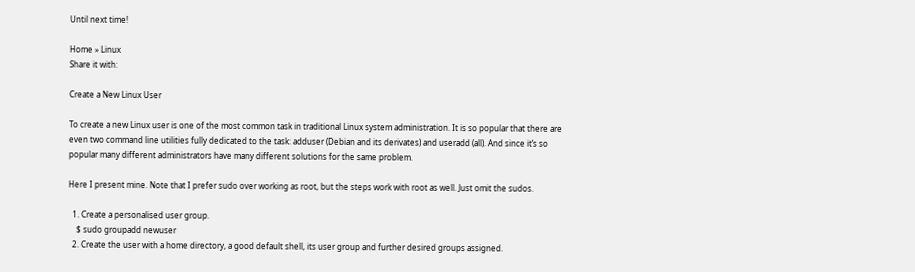Until next time!

Home » Linux
Share it with:

Create a New Linux User

To create a new Linux user is one of the most common task in traditional Linux system administration. It is so popular that there are even two command line utilities fully dedicated to the task: adduser (Debian and its derivates) and useradd (all). And since it’s so popular many different administrators have many different solutions for the same problem.

Here I present mine. Note that I prefer sudo over working as root, but the steps work with root as well. Just omit the sudos.

  1. Create a personalised user group.
    $ sudo groupadd newuser
  2. Create the user with a home directory, a good default shell, its user group and further desired groups assigned.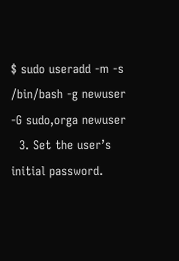$ sudo useradd -m -s /bin/bash -g newuser -G sudo,orga newuser
  3. Set the user’s initial password.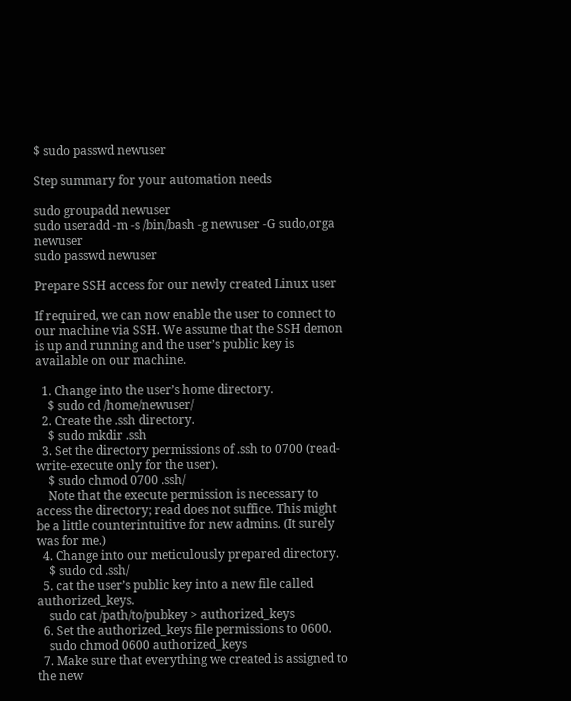$ sudo passwd newuser

Step summary for your automation needs

sudo groupadd newuser
sudo useradd -m -s /bin/bash -g newuser -G sudo,orga newuser
sudo passwd newuser

Prepare SSH access for our newly created Linux user

If required, we can now enable the user to connect to our machine via SSH. We assume that the SSH demon is up and running and the user’s public key is available on our machine.

  1. Change into the user’s home directory.
    $ sudo cd /home/newuser/
  2. Create the .ssh directory.
    $ sudo mkdir .ssh
  3. Set the directory permissions of .ssh to 0700 (read-write-execute only for the user).
    $ sudo chmod 0700 .ssh/
    Note that the execute permission is necessary to access the directory; read does not suffice. This might be a little counterintuitive for new admins. (It surely was for me.)
  4. Change into our meticulously prepared directory.
    $ sudo cd .ssh/
  5. cat the user’s public key into a new file called authorized_keys.
    sudo cat /path/to/pubkey > authorized_keys
  6. Set the authorized_keys file permissions to 0600.
    sudo chmod 0600 authorized_keys
  7. Make sure that everything we created is assigned to the new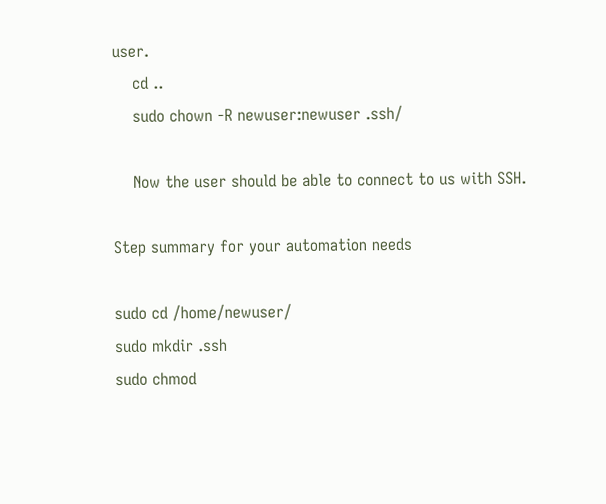user.
    cd ..
    sudo chown -R newuser:newuser .ssh/

    Now the user should be able to connect to us with SSH.

Step summary for your automation needs

sudo cd /home/newuser/
sudo mkdir .ssh
sudo chmod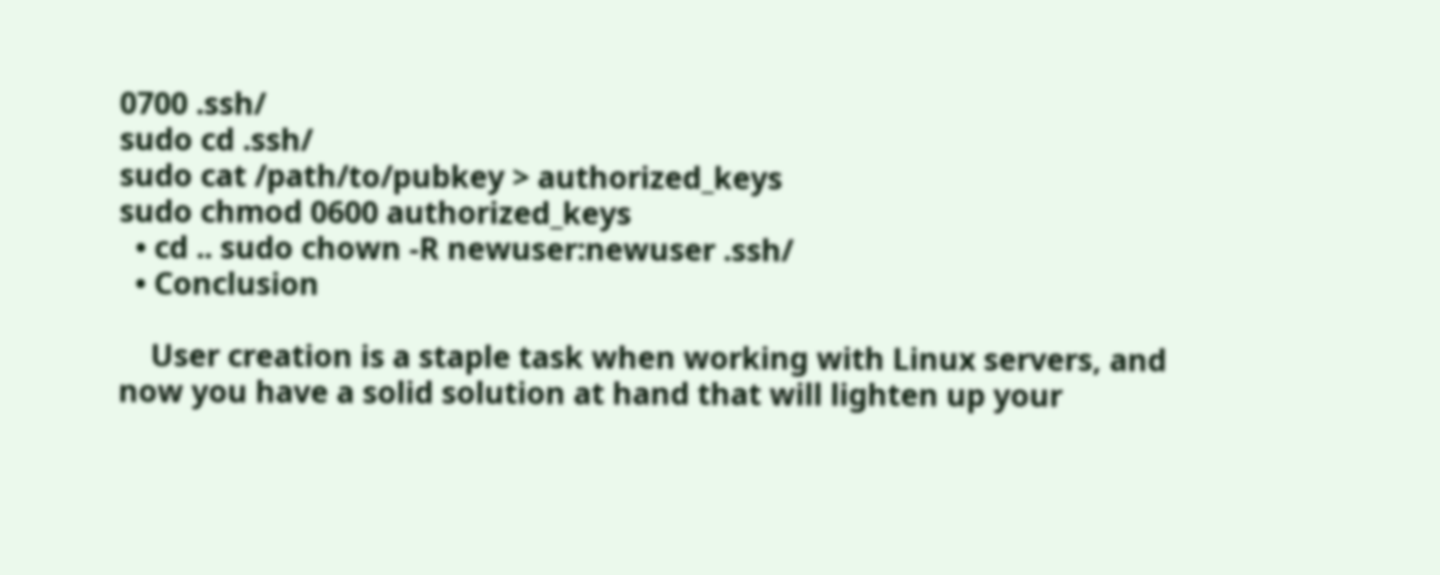0700 .ssh/
sudo cd .ssh/
sudo cat /path/to/pubkey > authorized_keys
sudo chmod 0600 authorized_keys
  • cd .. sudo chown -R newuser:newuser .ssh/
  • Conclusion

    User creation is a staple task when working with Linux servers, and now you have a solid solution at hand that will lighten up your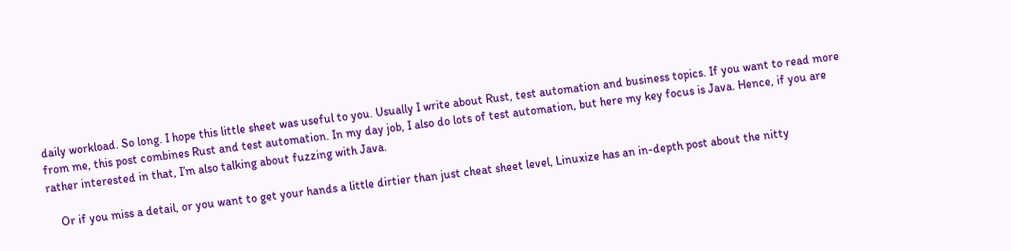daily workload. So long. I hope this little sheet was useful to you. Usually I write about Rust, test automation and business topics. If you want to read more from me, this post combines Rust and test automation. In my day job, I also do lots of test automation, but here my key focus is Java. Hence, if you are rather interested in that, I’m also talking about fuzzing with Java.

    Or if you miss a detail, or you want to get your hands a little dirtier than just cheat sheet level, Linuxize has an in-depth post about the nitty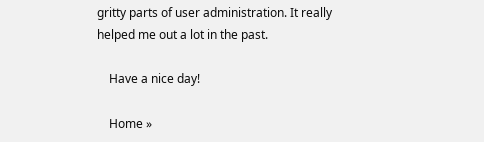gritty parts of user administration. It really helped me out a lot in the past.

    Have a nice day!

    Home »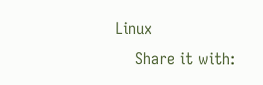Linux
    Share it with: